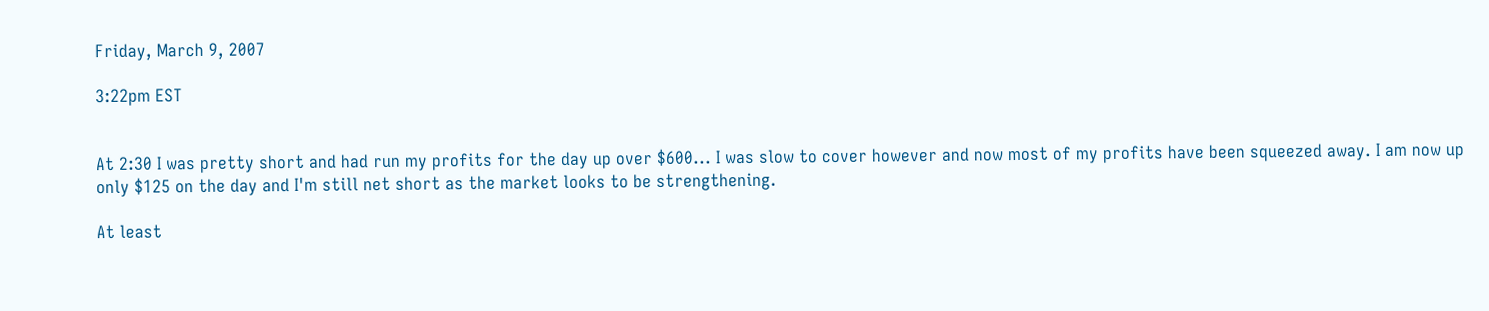Friday, March 9, 2007

3:22pm EST


At 2:30 I was pretty short and had run my profits for the day up over $600... I was slow to cover however and now most of my profits have been squeezed away. I am now up only $125 on the day and I'm still net short as the market looks to be strengthening.

At least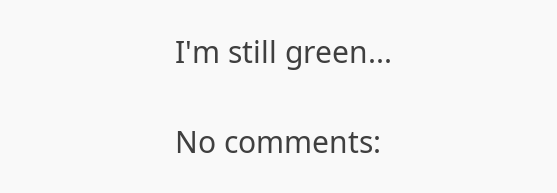I'm still green...

No comments: